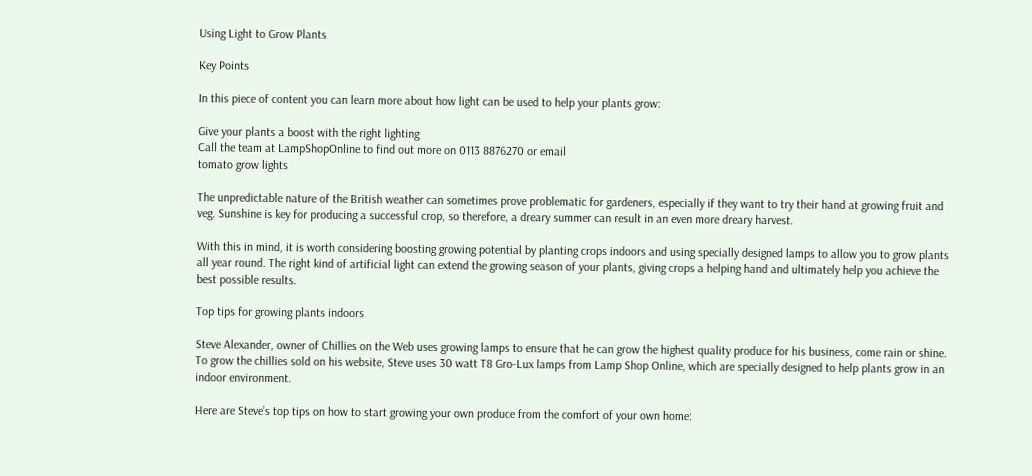Using Light to Grow Plants

Key Points

In this piece of content you can learn more about how light can be used to help your plants grow:

Give your plants a boost with the right lighting
Call the team at LampShopOnline to find out more on 0113 8876270 or email
tomato grow lights

The unpredictable nature of the British weather can sometimes prove problematic for gardeners, especially if they want to try their hand at growing fruit and veg. Sunshine is key for producing a successful crop, so therefore, a dreary summer can result in an even more dreary harvest.

With this in mind, it is worth considering boosting growing potential by planting crops indoors and using specially designed lamps to allow you to grow plants all year round. The right kind of artificial light can extend the growing season of your plants, giving crops a helping hand and ultimately help you achieve the best possible results.

Top tips for growing plants indoors

Steve Alexander, owner of Chillies on the Web uses growing lamps to ensure that he can grow the highest quality produce for his business, come rain or shine. To grow the chillies sold on his website, Steve uses 30 watt T8 Gro-Lux lamps from Lamp Shop Online, which are specially designed to help plants grow in an indoor environment.

Here are Steve’s top tips on how to start growing your own produce from the comfort of your own home: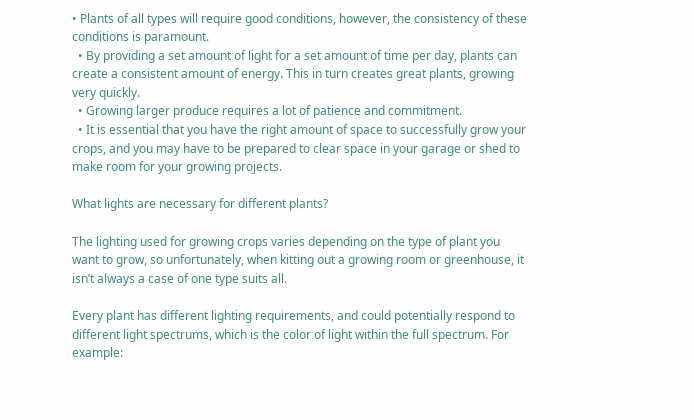• Plants of all types will require good conditions, however, the consistency of these conditions is paramount.
  • By providing a set amount of light for a set amount of time per day, plants can create a consistent amount of energy. This in turn creates great plants, growing very quickly.
  • Growing larger produce requires a lot of patience and commitment.
  • It is essential that you have the right amount of space to successfully grow your crops, and you may have to be prepared to clear space in your garage or shed to make room for your growing projects.

What lights are necessary for different plants?

The lighting used for growing crops varies depending on the type of plant you want to grow, so unfortunately, when kitting out a growing room or greenhouse, it isn’t always a case of one type suits all.

Every plant has different lighting requirements, and could potentially respond to different light spectrums, which is the color of light within the full spectrum. For example: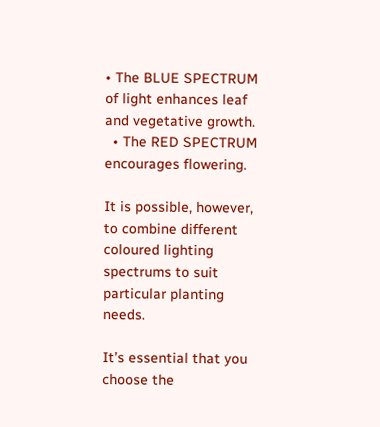• The BLUE SPECTRUM of light enhances leaf and vegetative growth.
  • The RED SPECTRUM encourages flowering.

It is possible, however, to combine different coloured lighting spectrums to suit particular planting needs.

It’s essential that you choose the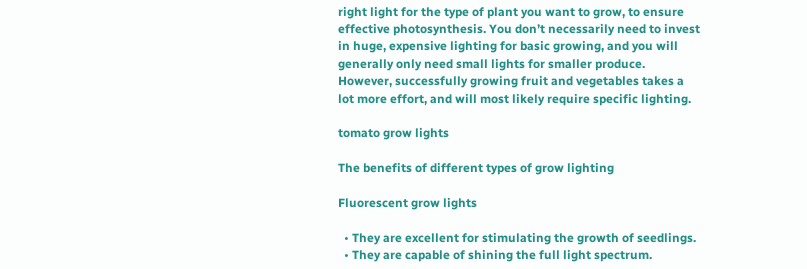right light for the type of plant you want to grow, to ensure effective photosynthesis. You don’t necessarily need to invest in huge, expensive lighting for basic growing, and you will generally only need small lights for smaller produce. However, successfully growing fruit and vegetables takes a lot more effort, and will most likely require specific lighting.

tomato grow lights

The benefits of different types of grow lighting

Fluorescent grow lights

  • They are excellent for stimulating the growth of seedlings.
  • They are capable of shining the full light spectrum.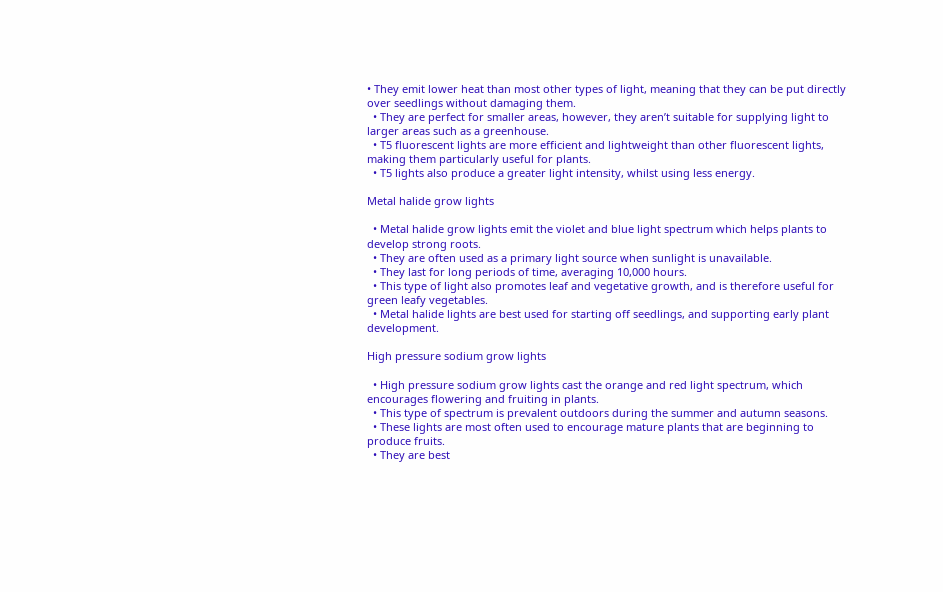• They emit lower heat than most other types of light, meaning that they can be put directly over seedlings without damaging them.
  • They are perfect for smaller areas, however, they aren’t suitable for supplying light to larger areas such as a greenhouse.
  • T5 fluorescent lights are more efficient and lightweight than other fluorescent lights, making them particularly useful for plants.
  • T5 lights also produce a greater light intensity, whilst using less energy.

Metal halide grow lights

  • Metal halide grow lights emit the violet and blue light spectrum which helps plants to develop strong roots.
  • They are often used as a primary light source when sunlight is unavailable.
  • They last for long periods of time, averaging 10,000 hours.
  • This type of light also promotes leaf and vegetative growth, and is therefore useful for green leafy vegetables.
  • Metal halide lights are best used for starting off seedlings, and supporting early plant development.

High pressure sodium grow lights

  • High pressure sodium grow lights cast the orange and red light spectrum, which encourages flowering and fruiting in plants.
  • This type of spectrum is prevalent outdoors during the summer and autumn seasons.
  • These lights are most often used to encourage mature plants that are beginning to produce fruits.
  • They are best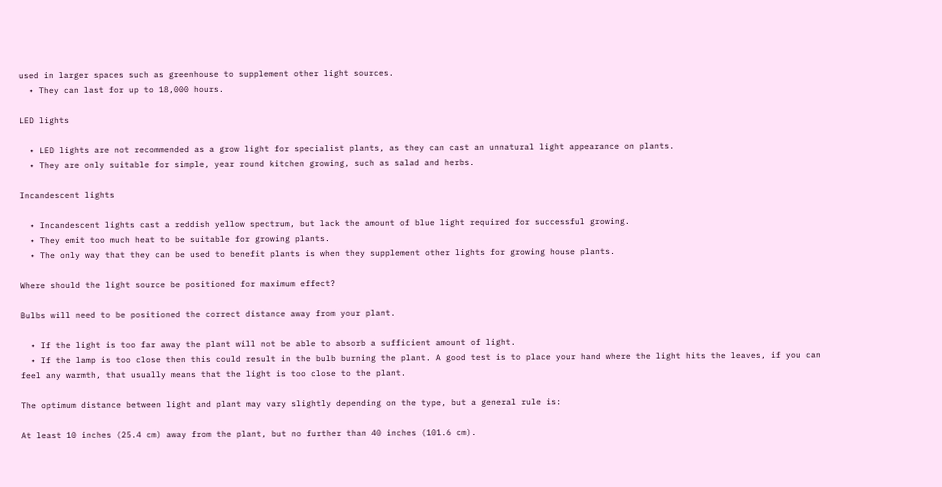used in larger spaces such as greenhouse to supplement other light sources.
  • They can last for up to 18,000 hours.

LED lights

  • LED lights are not recommended as a grow light for specialist plants, as they can cast an unnatural light appearance on plants.
  • They are only suitable for simple, year round kitchen growing, such as salad and herbs.

Incandescent lights

  • Incandescent lights cast a reddish yellow spectrum, but lack the amount of blue light required for successful growing.
  • They emit too much heat to be suitable for growing plants.
  • The only way that they can be used to benefit plants is when they supplement other lights for growing house plants.

Where should the light source be positioned for maximum effect?

Bulbs will need to be positioned the correct distance away from your plant.

  • If the light is too far away the plant will not be able to absorb a sufficient amount of light.
  • If the lamp is too close then this could result in the bulb burning the plant. A good test is to place your hand where the light hits the leaves, if you can feel any warmth, that usually means that the light is too close to the plant.

The optimum distance between light and plant may vary slightly depending on the type, but a general rule is:

At least 10 inches (25.4 cm) away from the plant, but no further than 40 inches (101.6 cm).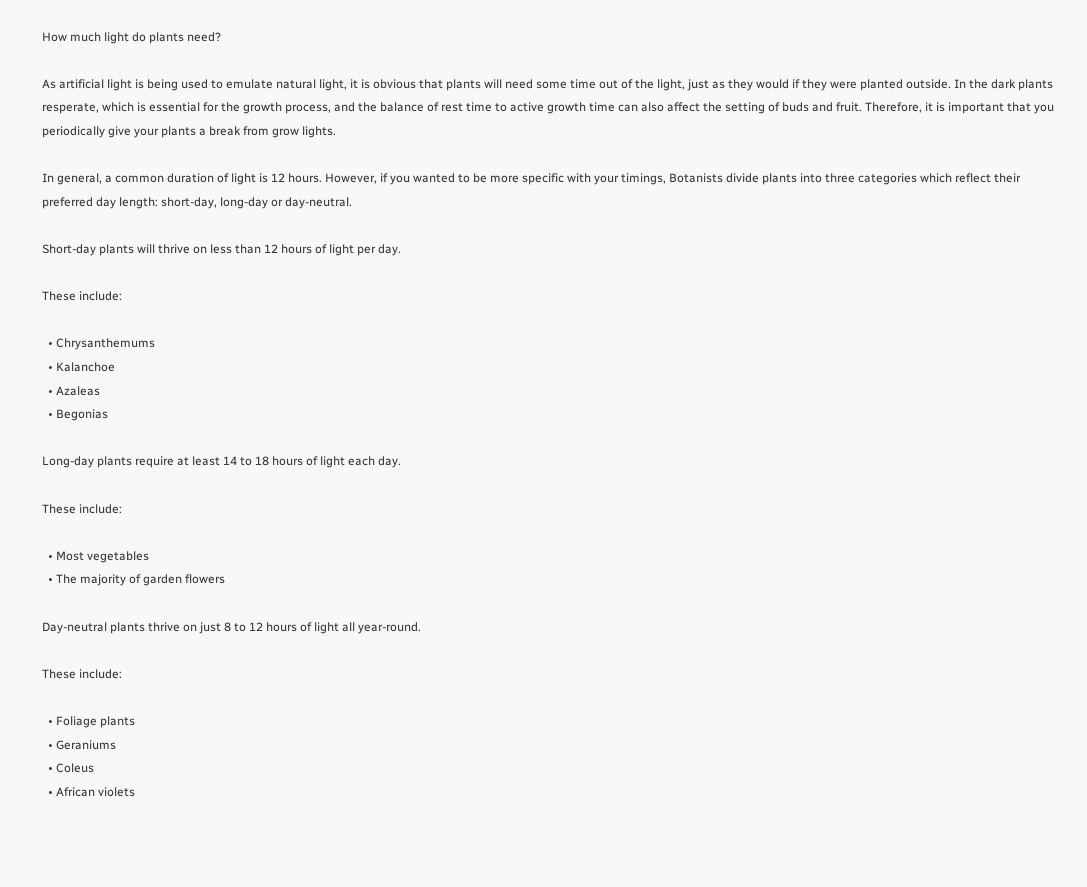How much light do plants need?

As artificial light is being used to emulate natural light, it is obvious that plants will need some time out of the light, just as they would if they were planted outside. In the dark plants resperate, which is essential for the growth process, and the balance of rest time to active growth time can also affect the setting of buds and fruit. Therefore, it is important that you periodically give your plants a break from grow lights.

In general, a common duration of light is 12 hours. However, if you wanted to be more specific with your timings, Botanists divide plants into three categories which reflect their preferred day length: short-day, long-day or day-neutral.

Short-day plants will thrive on less than 12 hours of light per day.

These include:

  • Chrysanthemums
  • Kalanchoe
  • Azaleas
  • Begonias

Long-day plants require at least 14 to 18 hours of light each day.

These include:

  • Most vegetables
  • The majority of garden flowers

Day-neutral plants thrive on just 8 to 12 hours of light all year-round.

These include:

  • Foliage plants
  • Geraniums
  • Coleus
  • African violets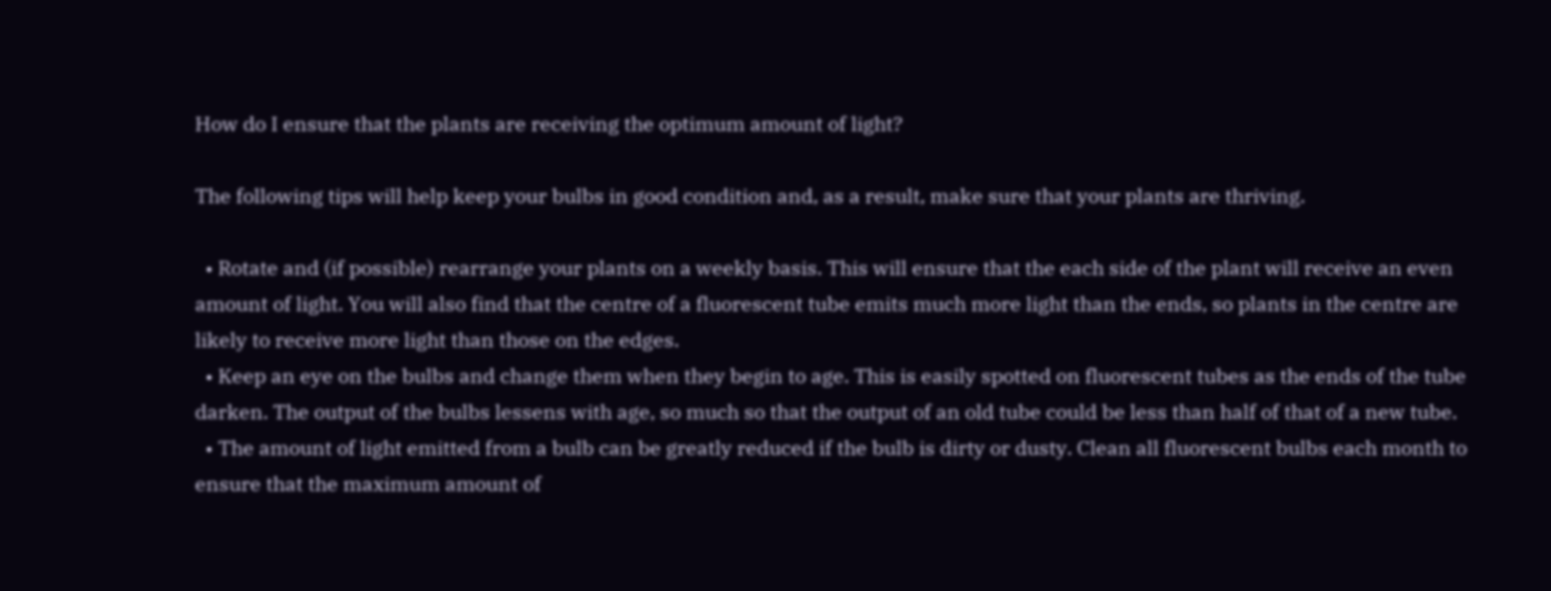How do I ensure that the plants are receiving the optimum amount of light?

The following tips will help keep your bulbs in good condition and, as a result, make sure that your plants are thriving.

  • Rotate and (if possible) rearrange your plants on a weekly basis. This will ensure that the each side of the plant will receive an even amount of light. You will also find that the centre of a fluorescent tube emits much more light than the ends, so plants in the centre are likely to receive more light than those on the edges.
  • Keep an eye on the bulbs and change them when they begin to age. This is easily spotted on fluorescent tubes as the ends of the tube darken. The output of the bulbs lessens with age, so much so that the output of an old tube could be less than half of that of a new tube.
  • The amount of light emitted from a bulb can be greatly reduced if the bulb is dirty or dusty. Clean all fluorescent bulbs each month to ensure that the maximum amount of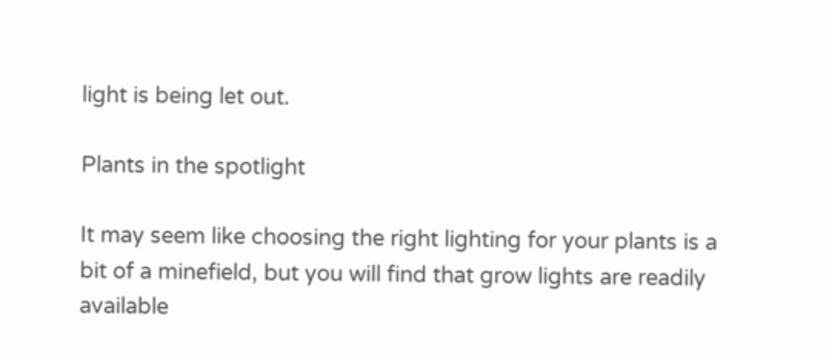light is being let out.

Plants in the spotlight

It may seem like choosing the right lighting for your plants is a bit of a minefield, but you will find that grow lights are readily available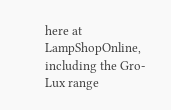here at LampShopOnline, including the Gro-Lux range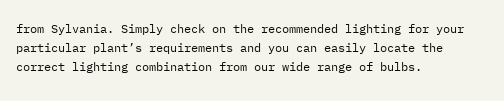from Sylvania. Simply check on the recommended lighting for your particular plant’s requirements and you can easily locate the correct lighting combination from our wide range of bulbs.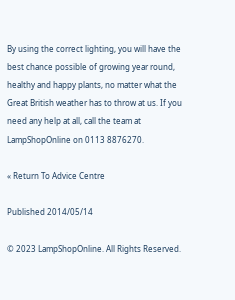By using the correct lighting, you will have the best chance possible of growing year round, healthy and happy plants, no matter what the Great British weather has to throw at us. If you need any help at all, call the team at LampShopOnline on 0113 8876270.

« Return To Advice Centre

Published 2014/05/14

© 2023 LampShopOnline. All Rights Reserved.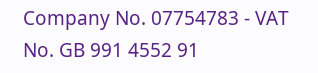Company No. 07754783 - VAT No. GB 991 4552 91